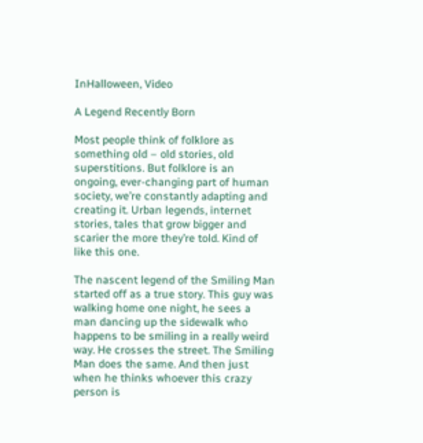InHalloween, Video

A Legend Recently Born

Most people think of folklore as something old – old stories, old superstitions. But folklore is an ongoing, ever-changing part of human society, we’re constantly adapting and creating it. Urban legends, internet stories, tales that grow bigger and scarier the more they’re told. Kind of like this one.

The nascent legend of the Smiling Man started off as a true story. This guy was walking home one night, he sees a man dancing up the sidewalk who happens to be smiling in a really weird way. He crosses the street. The Smiling Man does the same. And then just when he thinks whoever this crazy person is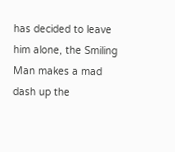has decided to leave him alone, the Smiling Man makes a mad dash up the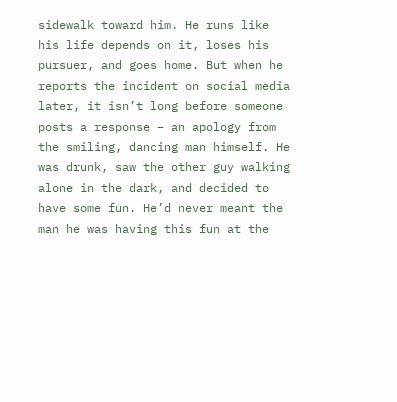sidewalk toward him. He runs like his life depends on it, loses his pursuer, and goes home. But when he reports the incident on social media later, it isn’t long before someone posts a response – an apology from the smiling, dancing man himself. He was drunk, saw the other guy walking alone in the dark, and decided to have some fun. He’d never meant the man he was having this fun at the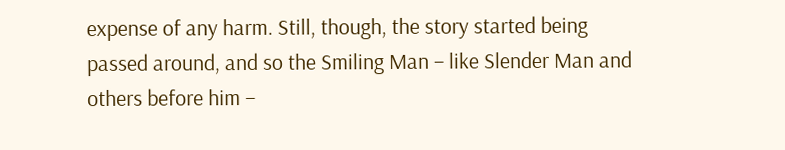expense of any harm. Still, though, the story started being passed around, and so the Smiling Man – like Slender Man and others before him –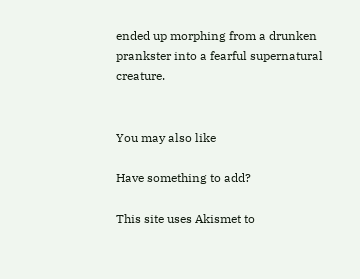ended up morphing from a drunken prankster into a fearful supernatural creature.


You may also like

Have something to add?

This site uses Akismet to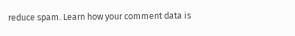reduce spam. Learn how your comment data is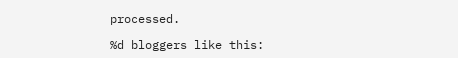processed.

%d bloggers like this: